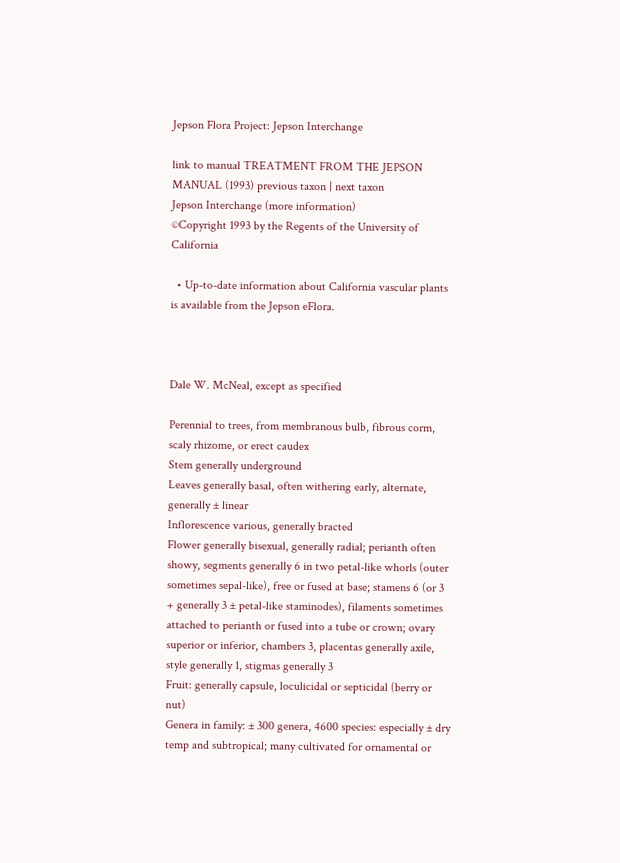Jepson Flora Project: Jepson Interchange

link to manual TREATMENT FROM THE JEPSON MANUAL (1993) previous taxon | next taxon
Jepson Interchange (more information)
©Copyright 1993 by the Regents of the University of California

  • Up-to-date information about California vascular plants is available from the Jepson eFlora.



Dale W. McNeal, except as specified

Perennial to trees, from membranous bulb, fibrous corm, scaly rhizome, or erect caudex
Stem generally underground
Leaves generally basal, often withering early, alternate, generally ± linear
Inflorescence various, generally bracted
Flower generally bisexual, generally radial; perianth often showy, segments generally 6 in two petal-like whorls (outer sometimes sepal-like), free or fused at base; stamens 6 (or 3 + generally 3 ± petal-like staminodes), filaments sometimes attached to perianth or fused into a tube or crown; ovary superior or inferior, chambers 3, placentas generally axile, style generally 1, stigmas generally 3
Fruit: generally capsule, loculicidal or septicidal (berry or nut)
Genera in family: ± 300 genera, 4600 species: especially ± dry temp and subtropical; many cultivated for ornamental or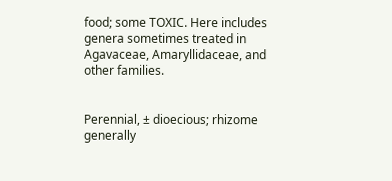food; some TOXIC. Here includes genera sometimes treated in Agavaceae, Amaryllidaceae, and other families.


Perennial, ± dioecious; rhizome generally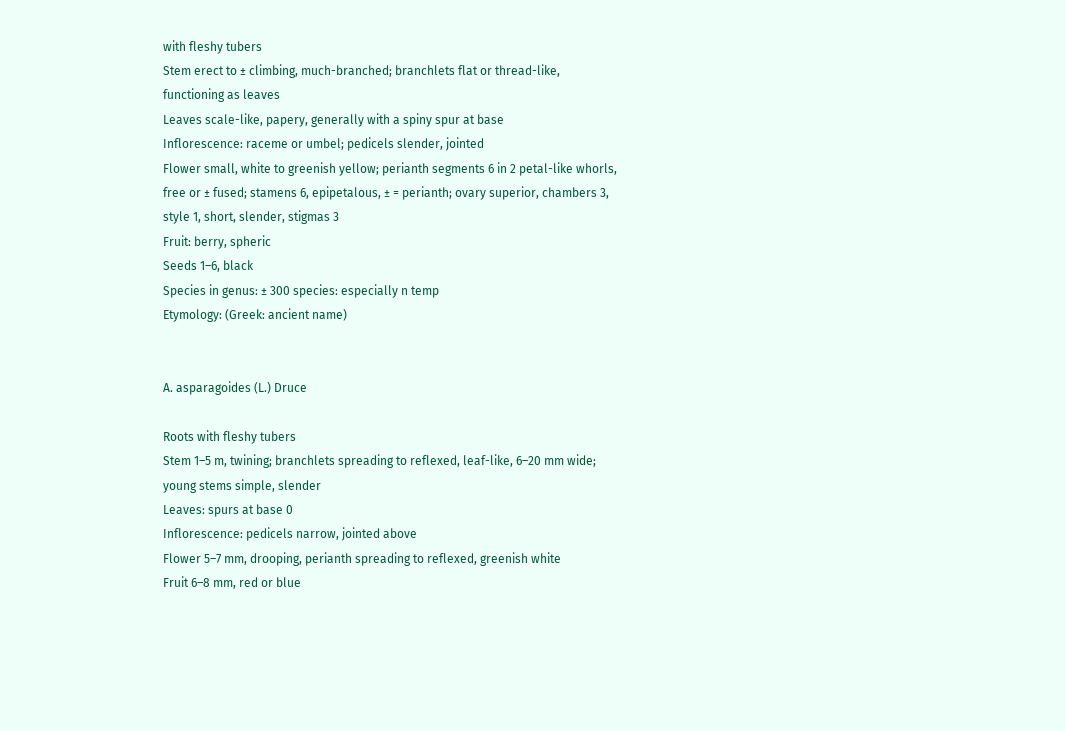with fleshy tubers
Stem erect to ± climbing, much-branched; branchlets flat or thread-like, functioning as leaves
Leaves scale-like, papery, generally with a spiny spur at base
Inflorescence: raceme or umbel; pedicels slender, jointed
Flower small, white to greenish yellow; perianth segments 6 in 2 petal-like whorls, free or ± fused; stamens 6, epipetalous, ± = perianth; ovary superior, chambers 3, style 1, short, slender, stigmas 3
Fruit: berry, spheric
Seeds 1–6, black
Species in genus: ± 300 species: especially n temp
Etymology: (Greek: ancient name)


A. asparagoides (L.) Druce

Roots with fleshy tubers
Stem 1–5 m, twining; branchlets spreading to reflexed, leaf-like, 6–20 mm wide; young stems simple, slender
Leaves: spurs at base 0
Inflorescence: pedicels narrow, jointed above
Flower 5–7 mm, drooping, perianth spreading to reflexed, greenish white
Fruit 6–8 mm, red or blue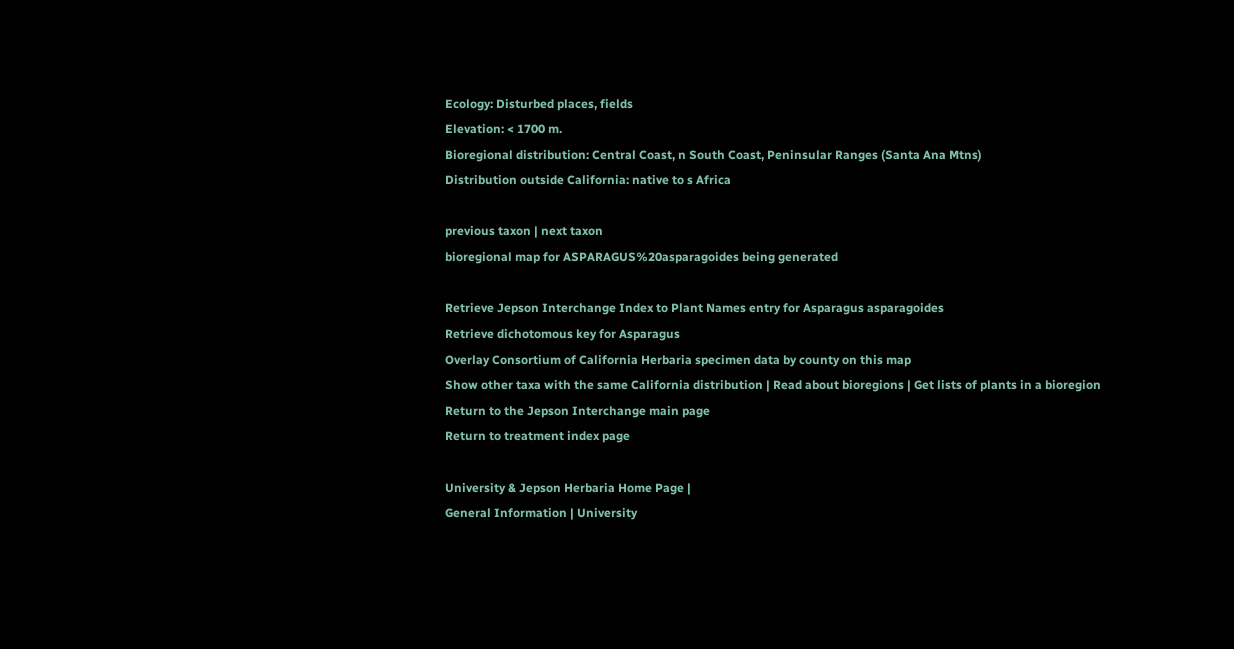Ecology: Disturbed places, fields
Elevation: < 1700 m.
Bioregional distribution: Central Coast, n South Coast, Peninsular Ranges (Santa Ana Mtns)
Distribution outside California: native to s Africa

previous taxon | next taxon
bioregional map for ASPARAGUS%20asparagoides being generated

Retrieve Jepson Interchange Index to Plant Names entry for Asparagus asparagoides
Retrieve dichotomous key for Asparagus
Overlay Consortium of California Herbaria specimen data by county on this map
Show other taxa with the same California distribution | Read about bioregions | Get lists of plants in a bioregion
Return to the Jepson Interchange main page
Return to treatment index page

University & Jepson Herbaria Home Page |
General Information | University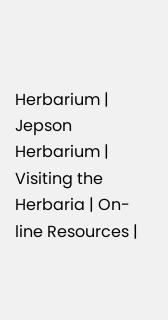Herbarium | Jepson Herbarium |
Visiting the Herbaria | On-line Resources |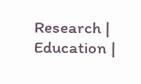Research |
Education |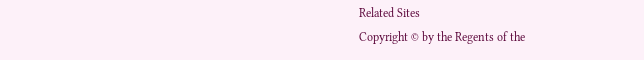Related Sites
Copyright © by the Regents of the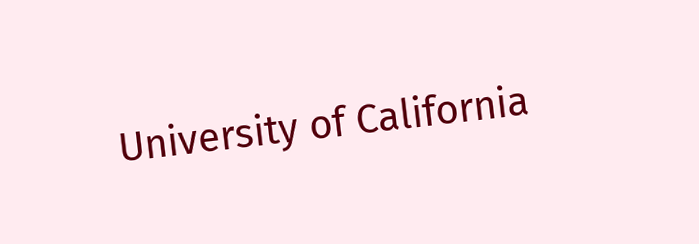University of California